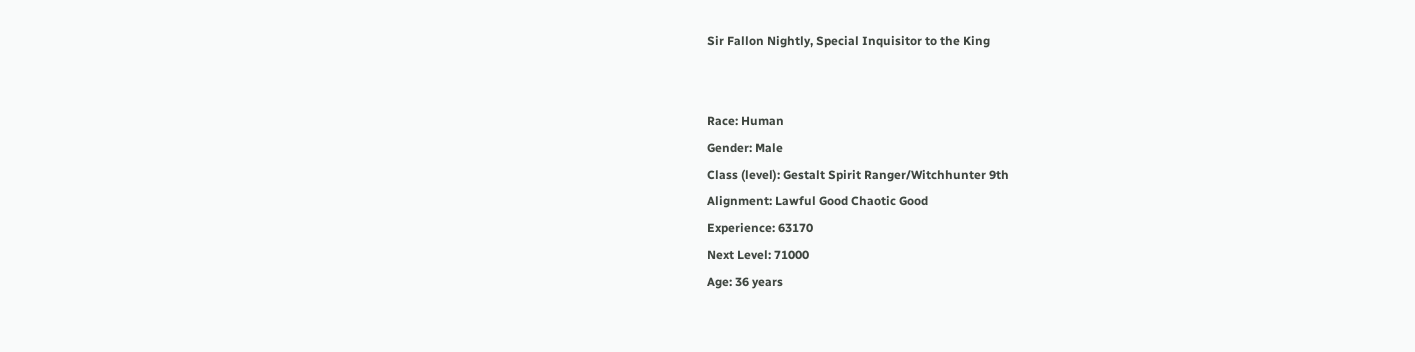Sir Fallon Nightly, Special Inquisitor to the King


Race: Human
Gender: Male
Class (level): Gestalt Spirit Ranger/Witchhunter 9th
Alignment: Lawful Good Chaotic Good
Experience: 63170
Next Level: 71000
Age: 36 years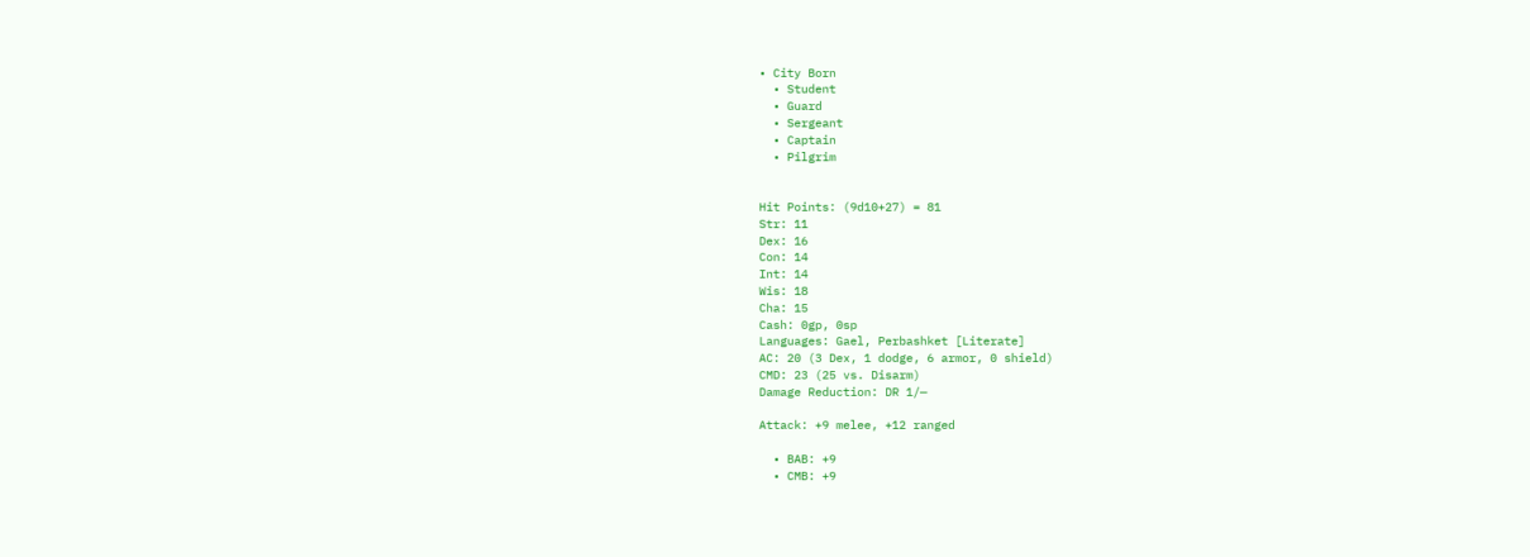• City Born
  • Student
  • Guard
  • Sergeant
  • Captain
  • Pilgrim


Hit Points: (9d10+27) = 81
Str: 11
Dex: 16
Con: 14
Int: 14
Wis: 18
Cha: 15
Cash: 0gp, 0sp
Languages: Gael, Perbashket [Literate]
AC: 20 (3 Dex, 1 dodge, 6 armor, 0 shield)
CMD: 23 (25 vs. Disarm)
Damage Reduction: DR 1/—

Attack: +9 melee, +12 ranged

  • BAB: +9
  • CMB: +9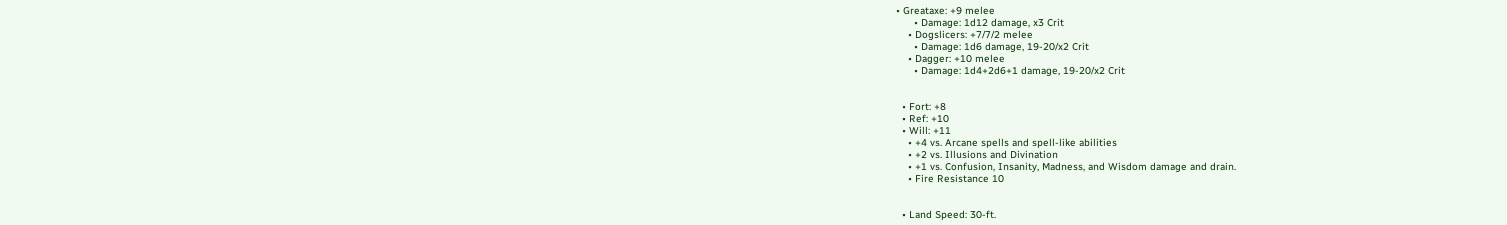• Greataxe: +9 melee
      • Damage: 1d12 damage, x3 Crit
    • Dogslicers: +7/7/2 melee
      • Damage: 1d6 damage, 19-20/x2 Crit
    • Dagger: +10 melee
      • Damage: 1d4+2d6+1 damage, 19-20/x2 Crit


  • Fort: +8
  • Ref: +10
  • Will: +11
    • +4 vs. Arcane spells and spell-like abilities
    • +2 vs. Illusions and Divination
    • +1 vs. Confusion, Insanity, Madness, and Wisdom damage and drain.
    • Fire Resistance 10


  • Land Speed: 30-ft.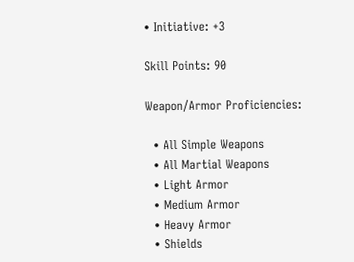• Initiative: +3

Skill Points: 90

Weapon/Armor Proficiencies:

  • All Simple Weapons
  • All Martial Weapons
  • Light Armor
  • Medium Armor
  • Heavy Armor
  • Shields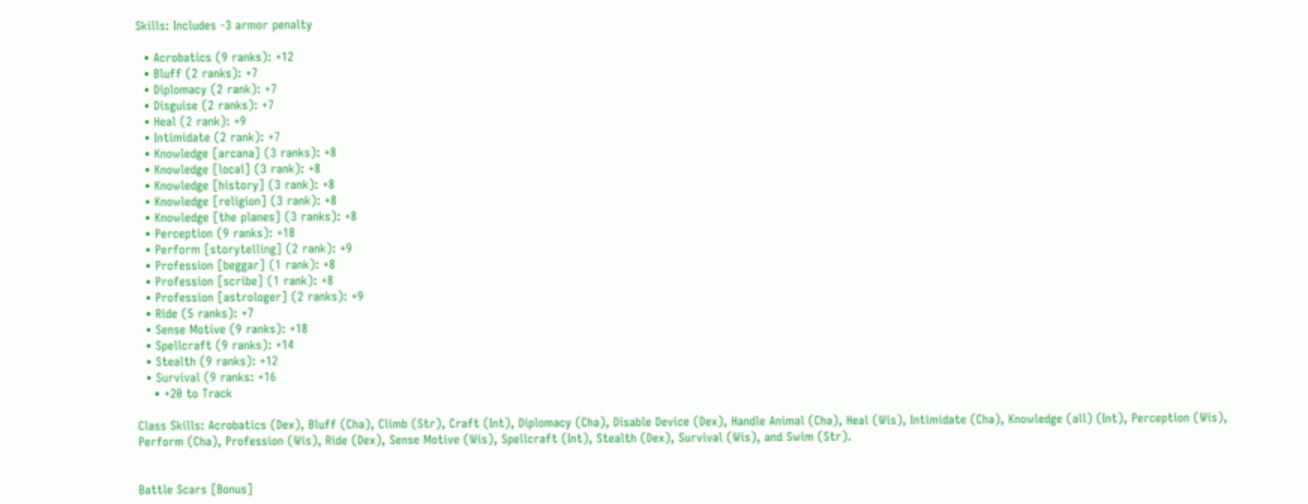Skills: Includes -3 armor penalty

  • Acrobatics (9 ranks): +12
  • Bluff (2 ranks): +7
  • Diplomacy (2 rank): +7
  • Disguise (2 ranks): +7
  • Heal (2 rank): +9
  • Intimidate (2 rank): +7
  • Knowledge [arcana] (3 ranks): +8
  • Knowledge [local] (3 rank): +8
  • Knowledge [history] (3 rank): +8
  • Knowledge [religion] (3 rank): +8
  • Knowledge [the planes] (3 ranks): +8
  • Perception (9 ranks): +18
  • Perform [storytelling] (2 rank): +9
  • Profession [beggar] (1 rank): +8
  • Profession [scribe] (1 rank): +8
  • Profession [astrologer] (2 ranks): +9
  • Ride (5 ranks): +7
  • Sense Motive (9 ranks): +18
  • Spellcraft (9 ranks): +14
  • Stealth (9 ranks): +12
  • Survival (9 ranks: +16
    • +20 to Track

Class Skills: Acrobatics (Dex), Bluff (Cha), Climb (Str), Craft (Int), Diplomacy (Cha), Disable Device (Dex), Handle Animal (Cha), Heal (Wis), Intimidate (Cha), Knowledge (all) (Int), Perception (Wis), Perform (Cha), Profession (Wis), Ride (Dex), Sense Motive (Wis), Spellcraft (Int), Stealth (Dex), Survival (Wis), and Swim (Str).


Battle Scars [Bonus]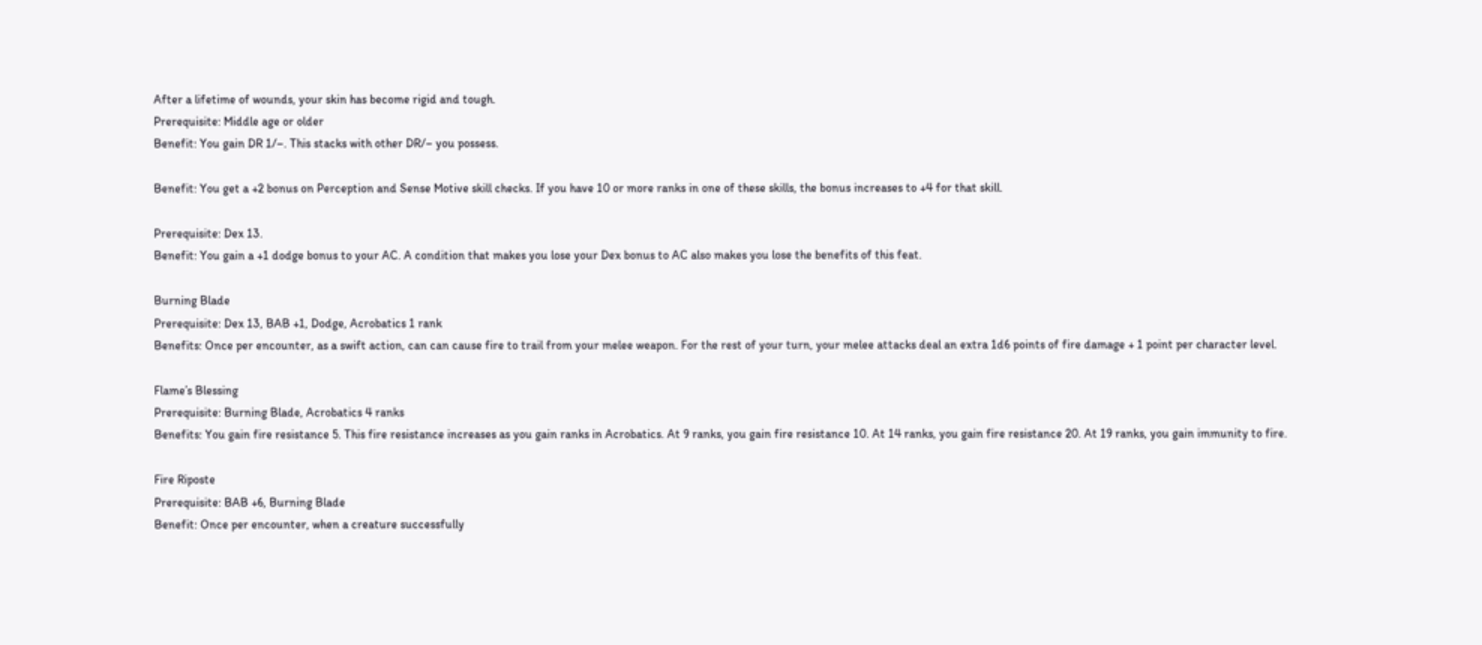After a lifetime of wounds, your skin has become rigid and tough.
Prerequisite: Middle age or older
Benefit: You gain DR 1/–. This stacks with other DR/– you possess.

Benefit: You get a +2 bonus on Perception and Sense Motive skill checks. If you have 10 or more ranks in one of these skills, the bonus increases to +4 for that skill.

Prerequisite: Dex 13.
Benefit: You gain a +1 dodge bonus to your AC. A condition that makes you lose your Dex bonus to AC also makes you lose the benefits of this feat.

Burning Blade
Prerequisite: Dex 13, BAB +1, Dodge, Acrobatics 1 rank
Benefits: Once per encounter, as a swift action, can can cause fire to trail from your melee weapon. For the rest of your turn, your melee attacks deal an extra 1d6 points of fire damage + 1 point per character level.

Flame’s Blessing
Prerequisite: Burning Blade, Acrobatics 4 ranks
Benefits: You gain fire resistance 5. This fire resistance increases as you gain ranks in Acrobatics. At 9 ranks, you gain fire resistance 10. At 14 ranks, you gain fire resistance 20. At 19 ranks, you gain immunity to fire.

Fire Riposte
Prerequisite: BAB +6, Burning Blade
Benefit: Once per encounter, when a creature successfully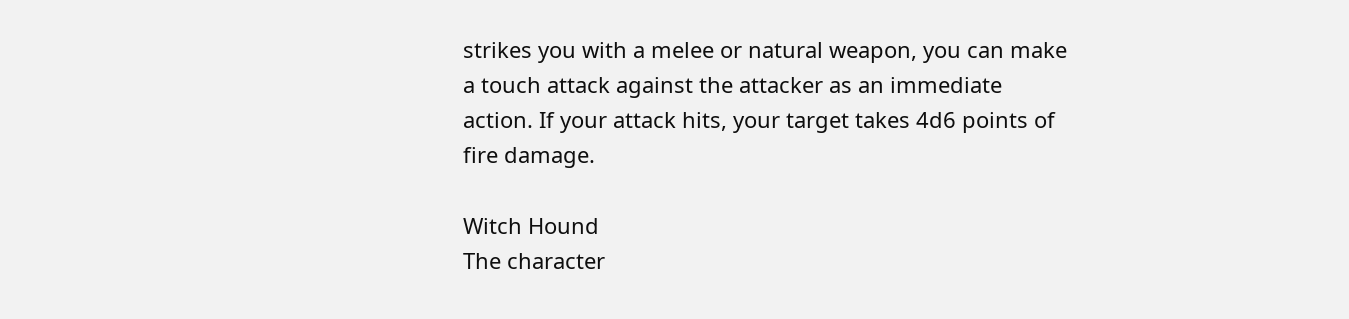strikes you with a melee or natural weapon, you can make a touch attack against the attacker as an immediate action. If your attack hits, your target takes 4d6 points of fire damage.

Witch Hound
The character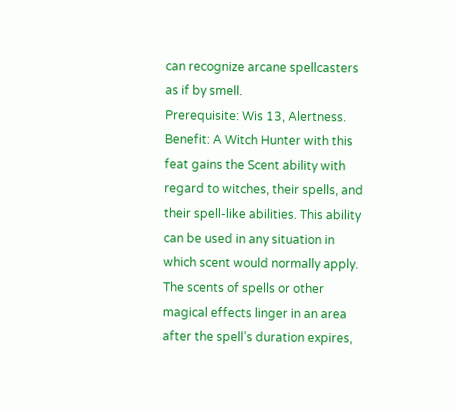can recognize arcane spellcasters as if by smell.
Prerequisite: Wis 13, Alertness.
Benefit: A Witch Hunter with this feat gains the Scent ability with regard to witches, their spells, and their spell-like abilities. This ability can be used in any situation in which scent would normally apply. The scents of spells or other magical effects linger in an area after the spell’s duration expires,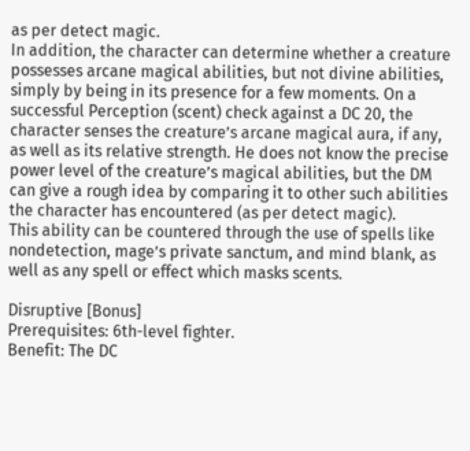as per detect magic.
In addition, the character can determine whether a creature possesses arcane magical abilities, but not divine abilities, simply by being in its presence for a few moments. On a successful Perception (scent) check against a DC 20, the character senses the creature’s arcane magical aura, if any, as well as its relative strength. He does not know the precise power level of the creature’s magical abilities, but the DM can give a rough idea by comparing it to other such abilities the character has encountered (as per detect magic).
This ability can be countered through the use of spells like nondetection, mage’s private sanctum, and mind blank, as well as any spell or effect which masks scents.

Disruptive [Bonus]
Prerequisites: 6th-level fighter.
Benefit: The DC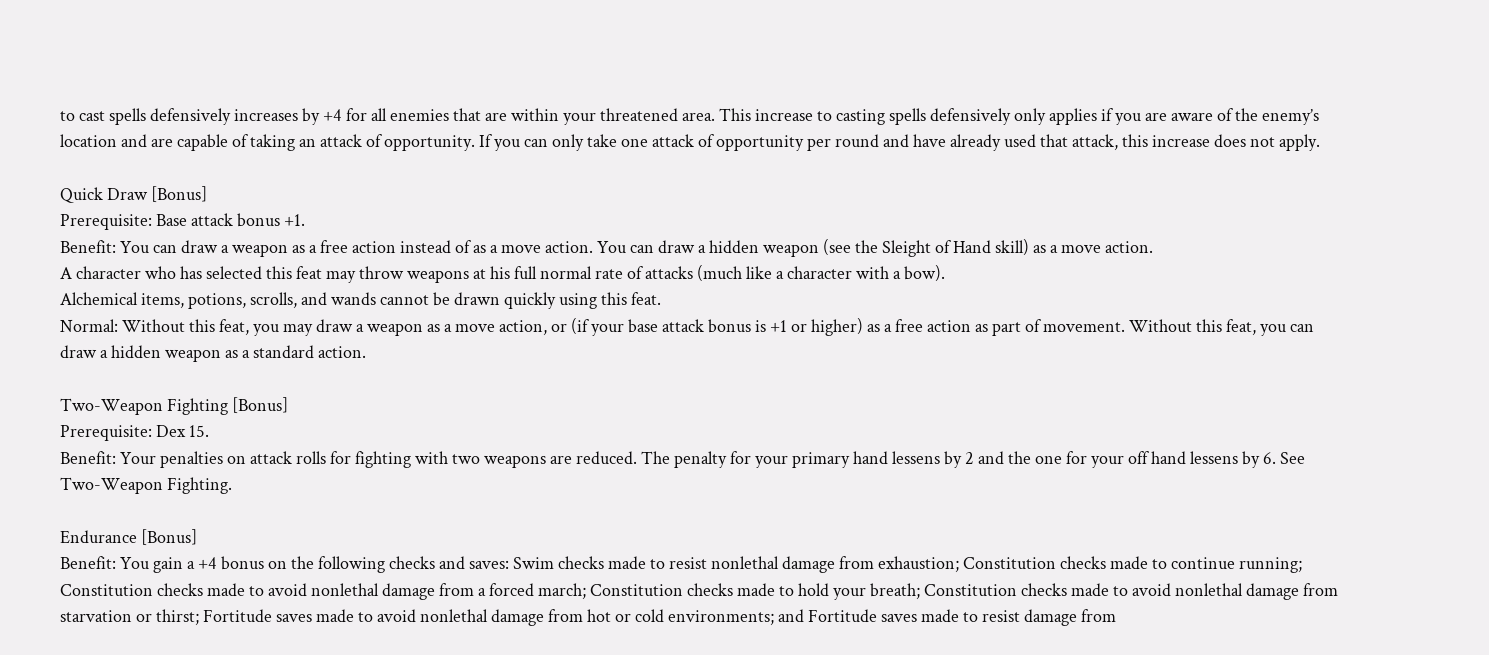to cast spells defensively increases by +4 for all enemies that are within your threatened area. This increase to casting spells defensively only applies if you are aware of the enemy’s location and are capable of taking an attack of opportunity. If you can only take one attack of opportunity per round and have already used that attack, this increase does not apply.

Quick Draw [Bonus]
Prerequisite: Base attack bonus +1.
Benefit: You can draw a weapon as a free action instead of as a move action. You can draw a hidden weapon (see the Sleight of Hand skill) as a move action.
A character who has selected this feat may throw weapons at his full normal rate of attacks (much like a character with a bow).
Alchemical items, potions, scrolls, and wands cannot be drawn quickly using this feat.
Normal: Without this feat, you may draw a weapon as a move action, or (if your base attack bonus is +1 or higher) as a free action as part of movement. Without this feat, you can draw a hidden weapon as a standard action.

Two-Weapon Fighting [Bonus]
Prerequisite: Dex 15.
Benefit: Your penalties on attack rolls for fighting with two weapons are reduced. The penalty for your primary hand lessens by 2 and the one for your off hand lessens by 6. See Two-Weapon Fighting.

Endurance [Bonus]
Benefit: You gain a +4 bonus on the following checks and saves: Swim checks made to resist nonlethal damage from exhaustion; Constitution checks made to continue running; Constitution checks made to avoid nonlethal damage from a forced march; Constitution checks made to hold your breath; Constitution checks made to avoid nonlethal damage from starvation or thirst; Fortitude saves made to avoid nonlethal damage from hot or cold environments; and Fortitude saves made to resist damage from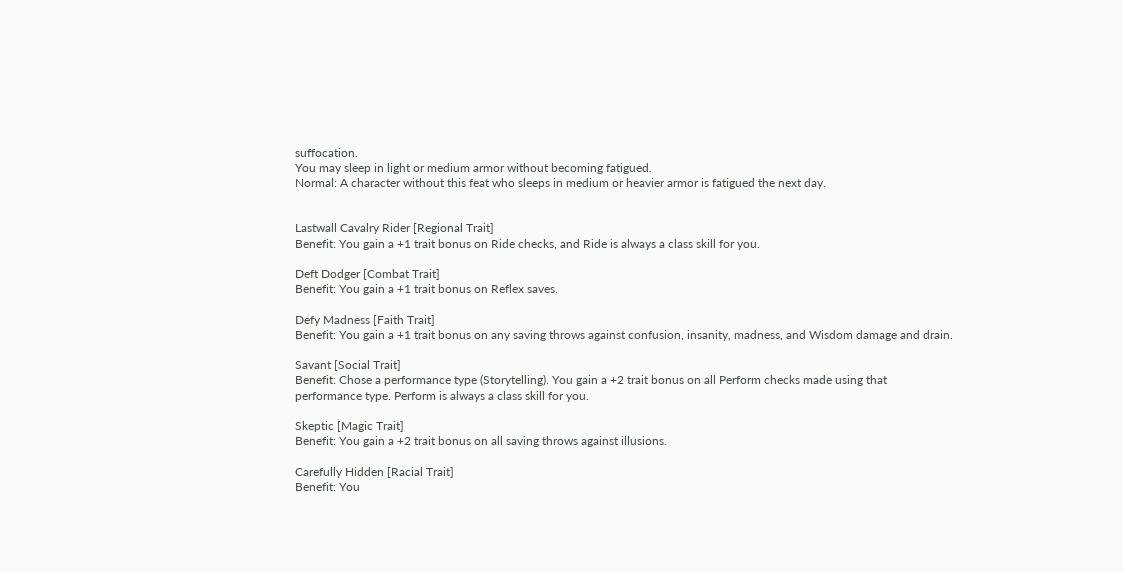suffocation.
You may sleep in light or medium armor without becoming fatigued.
Normal: A character without this feat who sleeps in medium or heavier armor is fatigued the next day.


Lastwall Cavalry Rider [Regional Trait]
Benefit: You gain a +1 trait bonus on Ride checks, and Ride is always a class skill for you.

Deft Dodger [Combat Trait]
Benefit: You gain a +1 trait bonus on Reflex saves.

Defy Madness [Faith Trait]
Benefit: You gain a +1 trait bonus on any saving throws against confusion, insanity, madness, and Wisdom damage and drain.

Savant [Social Trait]
Benefit: Chose a performance type (Storytelling). You gain a +2 trait bonus on all Perform checks made using that performance type. Perform is always a class skill for you.

Skeptic [Magic Trait]
Benefit: You gain a +2 trait bonus on all saving throws against illusions.

Carefully Hidden [Racial Trait]
Benefit: You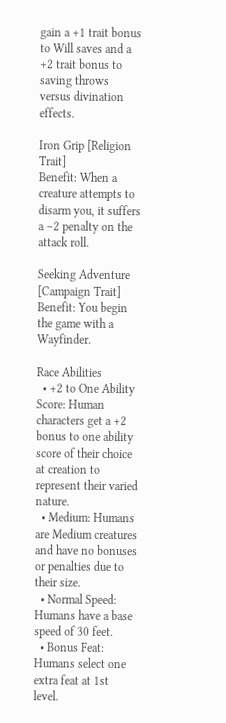gain a +1 trait bonus to Will saves and a +2 trait bonus to saving throws versus divination effects.

Iron Grip [Religion Trait]
Benefit: When a creature attempts to disarm you, it suffers a –2 penalty on the attack roll.

Seeking Adventure [Campaign Trait]
Benefit: You begin the game with a Wayfinder.

Race Abilities
  • +2 to One Ability Score: Human characters get a +2 bonus to one ability score of their choice at creation to represent their varied nature.
  • Medium: Humans are Medium creatures and have no bonuses or penalties due to their size.
  • Normal Speed: Humans have a base speed of 30 feet.
  • Bonus Feat: Humans select one extra feat at 1st level.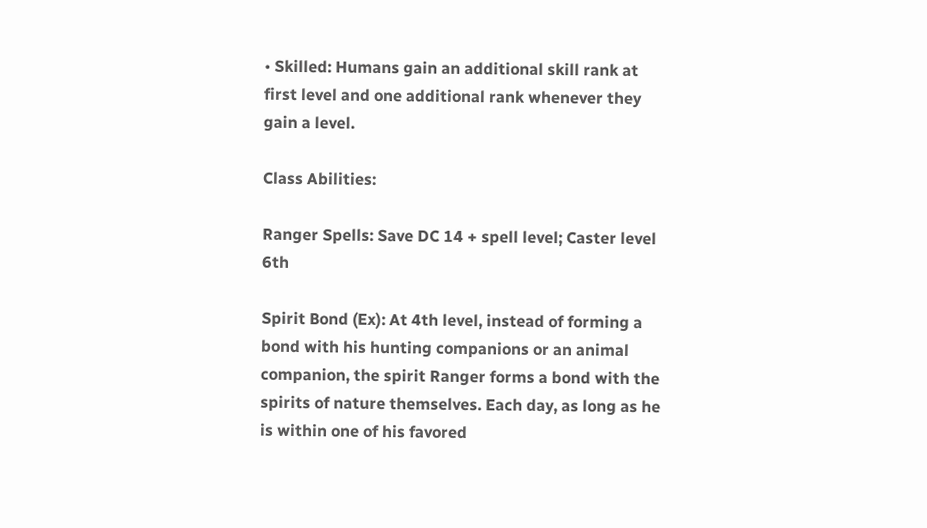• Skilled: Humans gain an additional skill rank at first level and one additional rank whenever they gain a level.

Class Abilities:

Ranger Spells: Save DC 14 + spell level; Caster level 6th

Spirit Bond (Ex): At 4th level, instead of forming a bond with his hunting companions or an animal companion, the spirit Ranger forms a bond with the spirits of nature themselves. Each day, as long as he is within one of his favored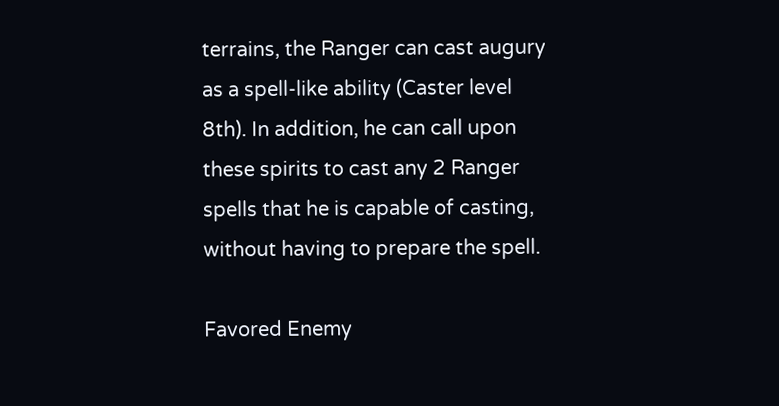terrains, the Ranger can cast augury as a spell-like ability (Caster level 8th). In addition, he can call upon these spirits to cast any 2 Ranger spells that he is capable of casting, without having to prepare the spell.

Favored Enemy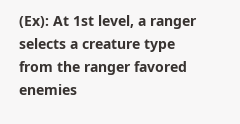(Ex): At 1st level, a ranger selects a creature type from the ranger favored enemies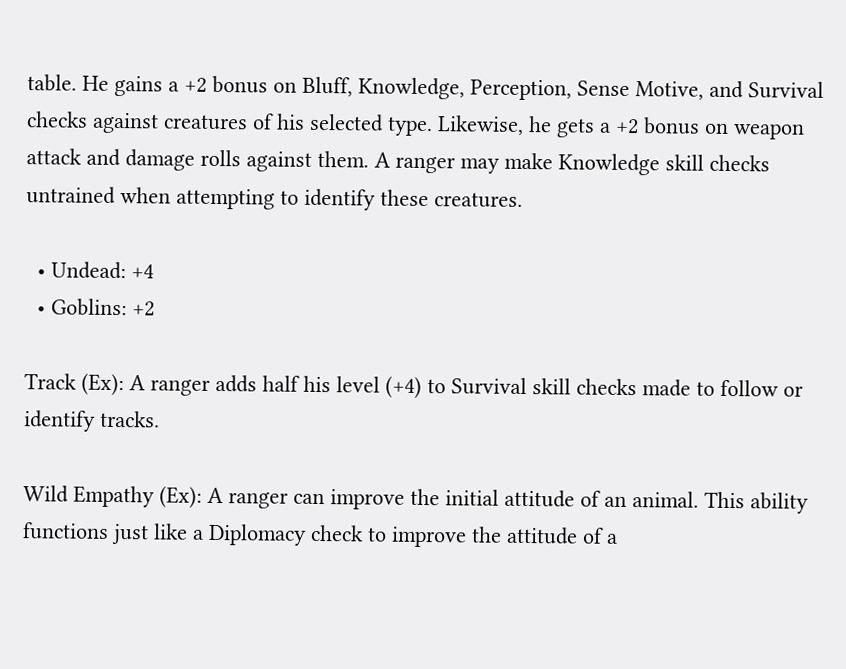table. He gains a +2 bonus on Bluff, Knowledge, Perception, Sense Motive, and Survival checks against creatures of his selected type. Likewise, he gets a +2 bonus on weapon attack and damage rolls against them. A ranger may make Knowledge skill checks untrained when attempting to identify these creatures.

  • Undead: +4
  • Goblins: +2

Track (Ex): A ranger adds half his level (+4) to Survival skill checks made to follow or identify tracks.

Wild Empathy (Ex): A ranger can improve the initial attitude of an animal. This ability functions just like a Diplomacy check to improve the attitude of a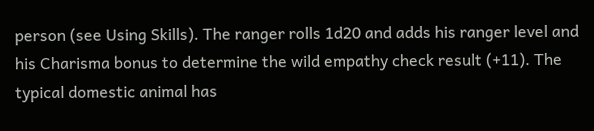person (see Using Skills). The ranger rolls 1d20 and adds his ranger level and his Charisma bonus to determine the wild empathy check result (+11). The typical domestic animal has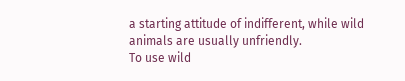a starting attitude of indifferent, while wild animals are usually unfriendly.
To use wild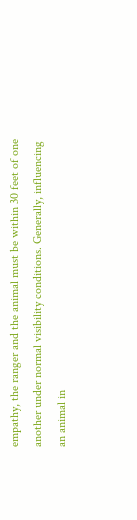empathy, the ranger and the animal must be within 30 feet of one another under normal visibility conditions. Generally, influencing an animal in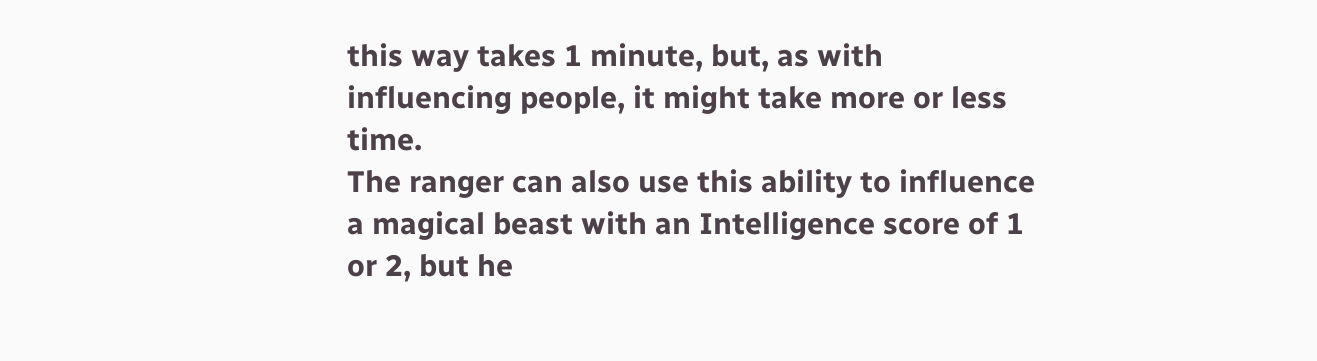this way takes 1 minute, but, as with influencing people, it might take more or less time.
The ranger can also use this ability to influence a magical beast with an Intelligence score of 1 or 2, but he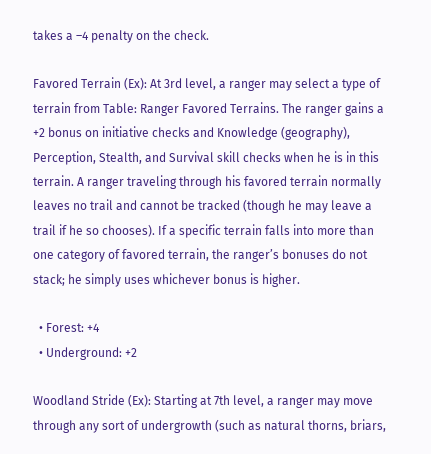takes a –4 penalty on the check.

Favored Terrain (Ex): At 3rd level, a ranger may select a type of terrain from Table: Ranger Favored Terrains. The ranger gains a +2 bonus on initiative checks and Knowledge (geography), Perception, Stealth, and Survival skill checks when he is in this terrain. A ranger traveling through his favored terrain normally leaves no trail and cannot be tracked (though he may leave a trail if he so chooses). If a specific terrain falls into more than one category of favored terrain, the ranger’s bonuses do not stack; he simply uses whichever bonus is higher.

  • Forest: +4
  • Underground: +2

Woodland Stride (Ex): Starting at 7th level, a ranger may move through any sort of undergrowth (such as natural thorns, briars,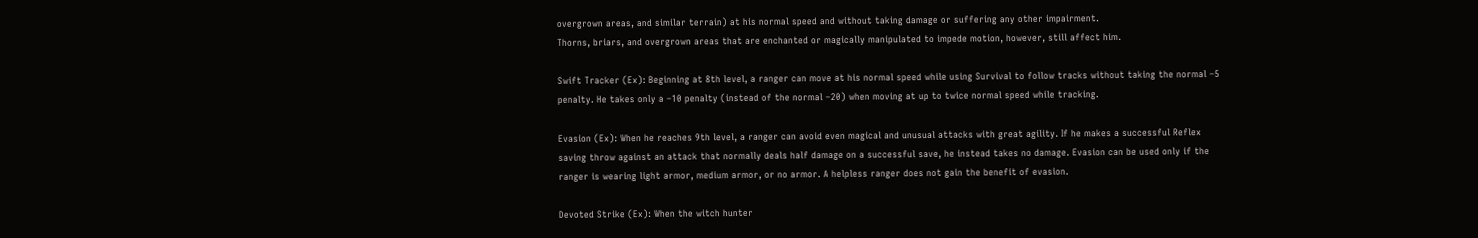overgrown areas, and similar terrain) at his normal speed and without taking damage or suffering any other impairment.
Thorns, briars, and overgrown areas that are enchanted or magically manipulated to impede motion, however, still affect him.

Swift Tracker (Ex): Beginning at 8th level, a ranger can move at his normal speed while using Survival to follow tracks without taking the normal –5 penalty. He takes only a –10 penalty (instead of the normal –20) when moving at up to twice normal speed while tracking.

Evasion (Ex): When he reaches 9th level, a ranger can avoid even magical and unusual attacks with great agility. If he makes a successful Reflex saving throw against an attack that normally deals half damage on a successful save, he instead takes no damage. Evasion can be used only if the ranger is wearing light armor, medium armor, or no armor. A helpless ranger does not gain the benefit of evasion.

Devoted Strike (Ex): When the witch hunter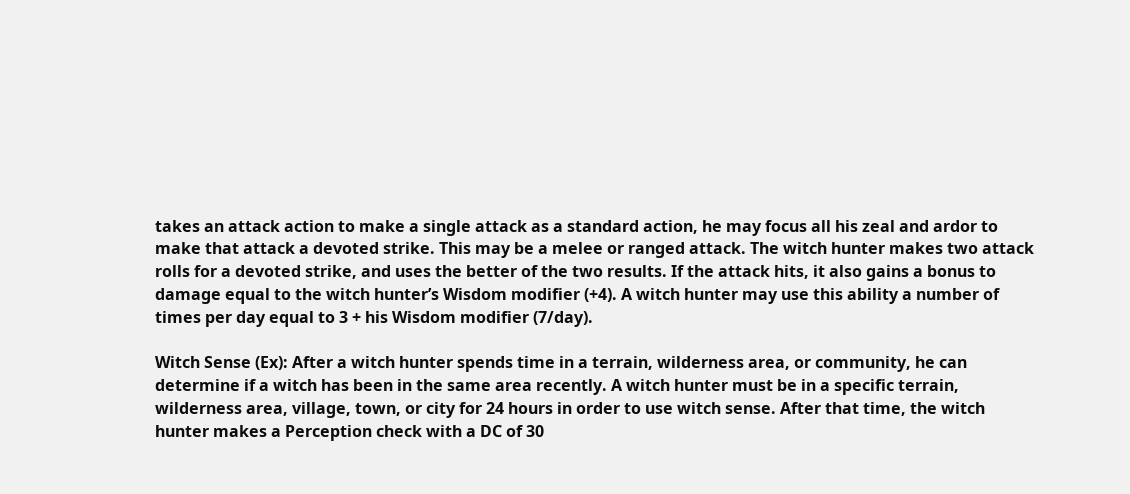takes an attack action to make a single attack as a standard action, he may focus all his zeal and ardor to make that attack a devoted strike. This may be a melee or ranged attack. The witch hunter makes two attack rolls for a devoted strike, and uses the better of the two results. If the attack hits, it also gains a bonus to damage equal to the witch hunter’s Wisdom modifier (+4). A witch hunter may use this ability a number of times per day equal to 3 + his Wisdom modifier (7/day).

Witch Sense (Ex): After a witch hunter spends time in a terrain, wilderness area, or community, he can determine if a witch has been in the same area recently. A witch hunter must be in a specific terrain, wilderness area, village, town, or city for 24 hours in order to use witch sense. After that time, the witch hunter makes a Perception check with a DC of 30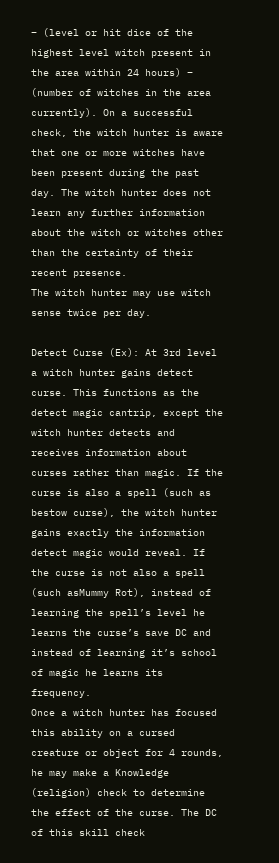– (level or hit dice of the highest level witch present in the area within 24 hours) – (number of witches in the area currently). On a successful check, the witch hunter is aware that one or more witches have been present during the past day. The witch hunter does not learn any further information about the witch or witches other than the certainty of their recent presence.
The witch hunter may use witch sense twice per day.

Detect Curse (Ex): At 3rd level a witch hunter gains detect curse. This functions as the detect magic cantrip, except the witch hunter detects and receives information about curses rather than magic. If the curse is also a spell (such as bestow curse), the witch hunter gains exactly the information detect magic would reveal. If the curse is not also a spell (such asMummy Rot), instead of learning the spell’s level he learns the curse’s save DC and instead of learning it’s school of magic he learns its frequency.
Once a witch hunter has focused this ability on a cursed creature or object for 4 rounds, he may make a Knowledge (religion) check to determine the effect of the curse. The DC of this skill check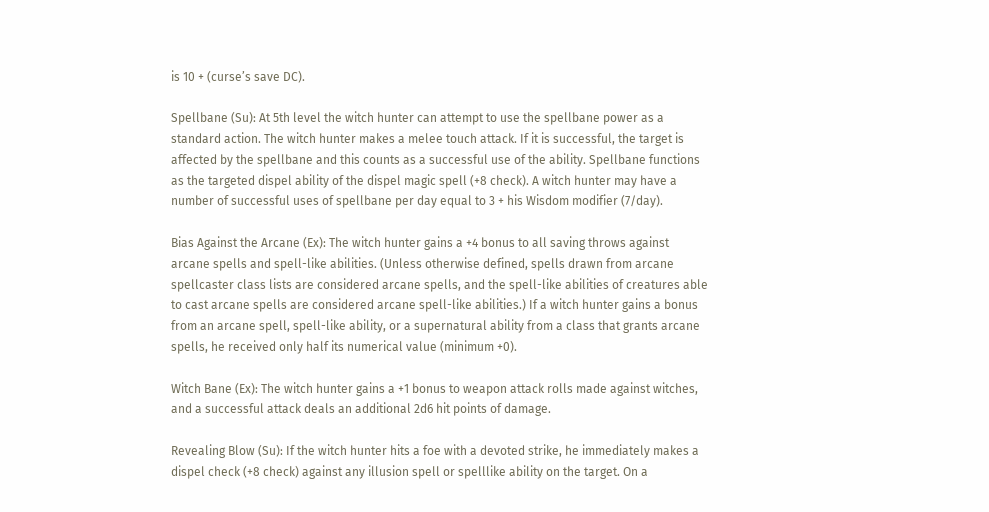is 10 + (curse’s save DC).

Spellbane (Su): At 5th level the witch hunter can attempt to use the spellbane power as a standard action. The witch hunter makes a melee touch attack. If it is successful, the target is affected by the spellbane and this counts as a successful use of the ability. Spellbane functions as the targeted dispel ability of the dispel magic spell (+8 check). A witch hunter may have a number of successful uses of spellbane per day equal to 3 + his Wisdom modifier (7/day).

Bias Against the Arcane (Ex): The witch hunter gains a +4 bonus to all saving throws against arcane spells and spell-like abilities. (Unless otherwise defined, spells drawn from arcane spellcaster class lists are considered arcane spells, and the spell-like abilities of creatures able to cast arcane spells are considered arcane spell-like abilities.) If a witch hunter gains a bonus from an arcane spell, spell-like ability, or a supernatural ability from a class that grants arcane spells, he received only half its numerical value (minimum +0).

Witch Bane (Ex): The witch hunter gains a +1 bonus to weapon attack rolls made against witches, and a successful attack deals an additional 2d6 hit points of damage.

Revealing Blow (Su): If the witch hunter hits a foe with a devoted strike, he immediately makes a dispel check (+8 check) against any illusion spell or spelllike ability on the target. On a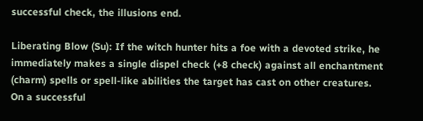successful check, the illusions end.

Liberating Blow (Su): If the witch hunter hits a foe with a devoted strike, he immediately makes a single dispel check (+8 check) against all enchantment (charm) spells or spell-like abilities the target has cast on other creatures. On a successful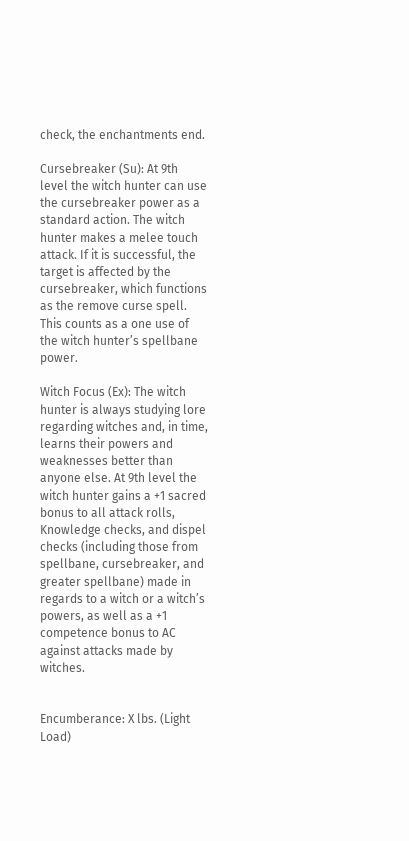check, the enchantments end.

Cursebreaker (Su): At 9th level the witch hunter can use the cursebreaker power as a standard action. The witch hunter makes a melee touch attack. If it is successful, the target is affected by the cursebreaker, which functions as the remove curse spell. This counts as a one use of the witch hunter’s spellbane power.

Witch Focus (Ex): The witch hunter is always studying lore regarding witches and, in time, learns their powers and weaknesses better than anyone else. At 9th level the witch hunter gains a +1 sacred bonus to all attack rolls, Knowledge checks, and dispel checks (including those from spellbane, cursebreaker, and greater spellbane) made in regards to a witch or a witch’s powers, as well as a +1 competence bonus to AC against attacks made by witches.


Encumberance: X lbs. (Light Load)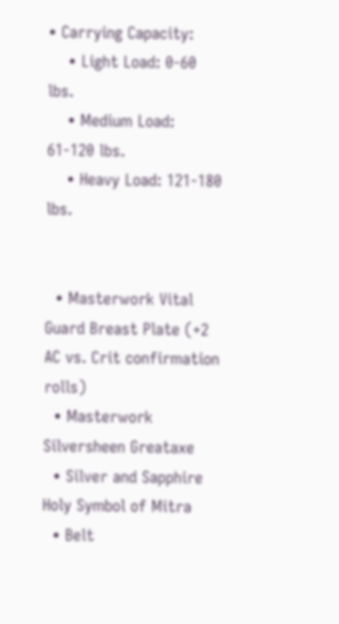• Carrying Capacity:
    • Light Load: 0-60 lbs.
    • Medium Load: 61-120 lbs.
    • Heavy Load: 121-180 lbs.


  • Masterwork Vital Guard Breast Plate (+2 AC vs. Crit confirmation rolls)
  • Masterwork Silversheen Greataxe
  • Silver and Sapphire Holy Symbol of Mitra
  • Belt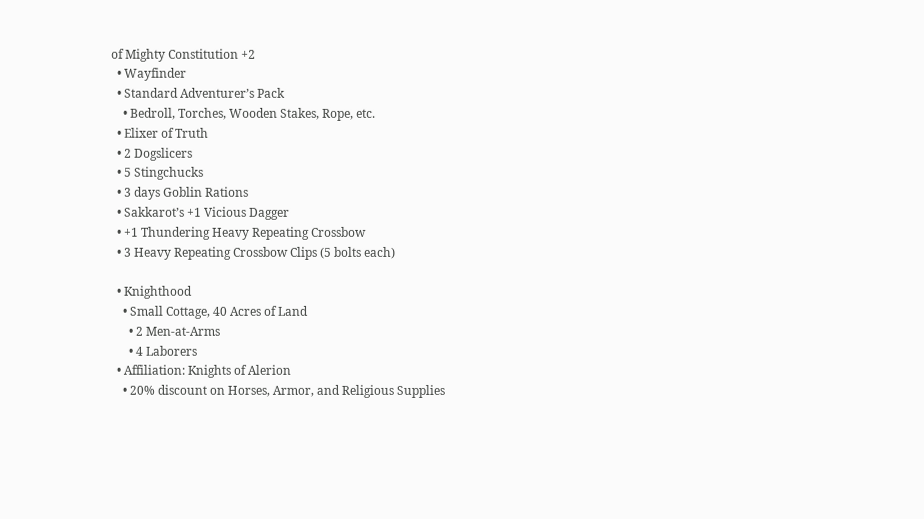of Mighty Constitution +2
  • Wayfinder
  • Standard Adventurer’s Pack
    • Bedroll, Torches, Wooden Stakes, Rope, etc.
  • Elixer of Truth
  • 2 Dogslicers
  • 5 Stingchucks
  • 3 days Goblin Rations
  • Sakkarot’s +1 Vicious Dagger
  • +1 Thundering Heavy Repeating Crossbow
  • 3 Heavy Repeating Crossbow Clips (5 bolts each)

  • Knighthood
    • Small Cottage, 40 Acres of Land
      • 2 Men-at-Arms
      • 4 Laborers
  • Affiliation: Knights of Alerion
    • 20% discount on Horses, Armor, and Religious Supplies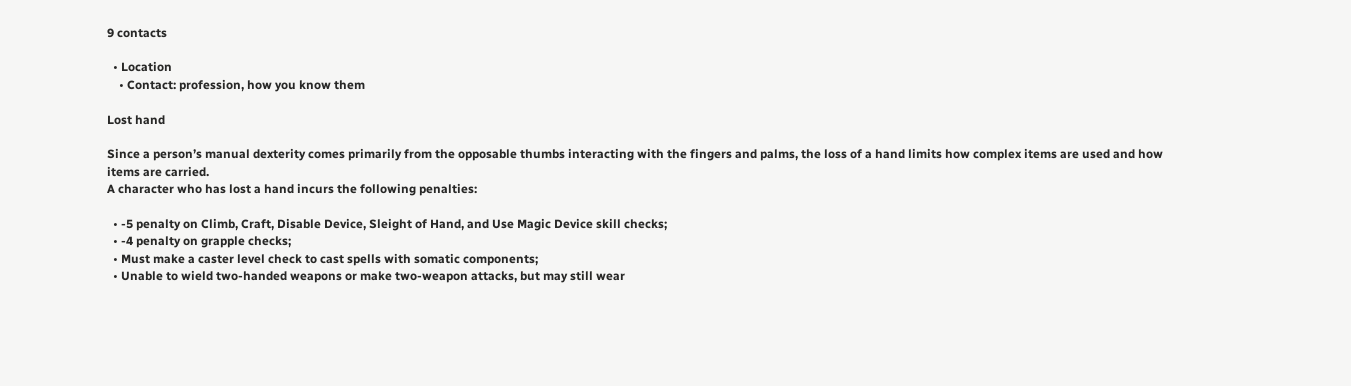9 contacts

  • Location
    • Contact: profession, how you know them

Lost hand

Since a person’s manual dexterity comes primarily from the opposable thumbs interacting with the fingers and palms, the loss of a hand limits how complex items are used and how items are carried.
A character who has lost a hand incurs the following penalties:

  • -5 penalty on Climb, Craft, Disable Device, Sleight of Hand, and Use Magic Device skill checks;
  • -4 penalty on grapple checks;
  • Must make a caster level check to cast spells with somatic components;
  • Unable to wield two-handed weapons or make two-weapon attacks, but may still wear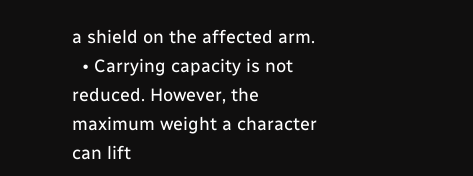a shield on the affected arm.
  • Carrying capacity is not reduced. However, the maximum weight a character can lift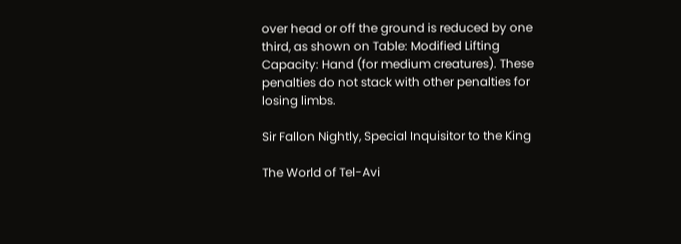over head or off the ground is reduced by one third, as shown on Table: Modified Lifting Capacity: Hand (for medium creatures). These penalties do not stack with other penalties for losing limbs.

Sir Fallon Nightly, Special Inquisitor to the King

The World of Tel-Avi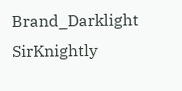Brand_Darklight SirKnightly